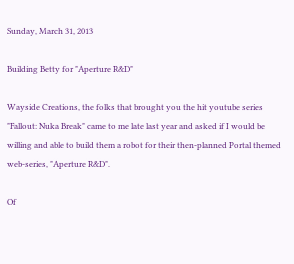Sunday, March 31, 2013

Building Betty for "Aperture R&D"

Wayside Creations, the folks that brought you the hit youtube series "Fallout: Nuka Break" came to me late last year and asked if I would be willing and able to build them a robot for their then-planned Portal themed web-series, "Aperture R&D".

Of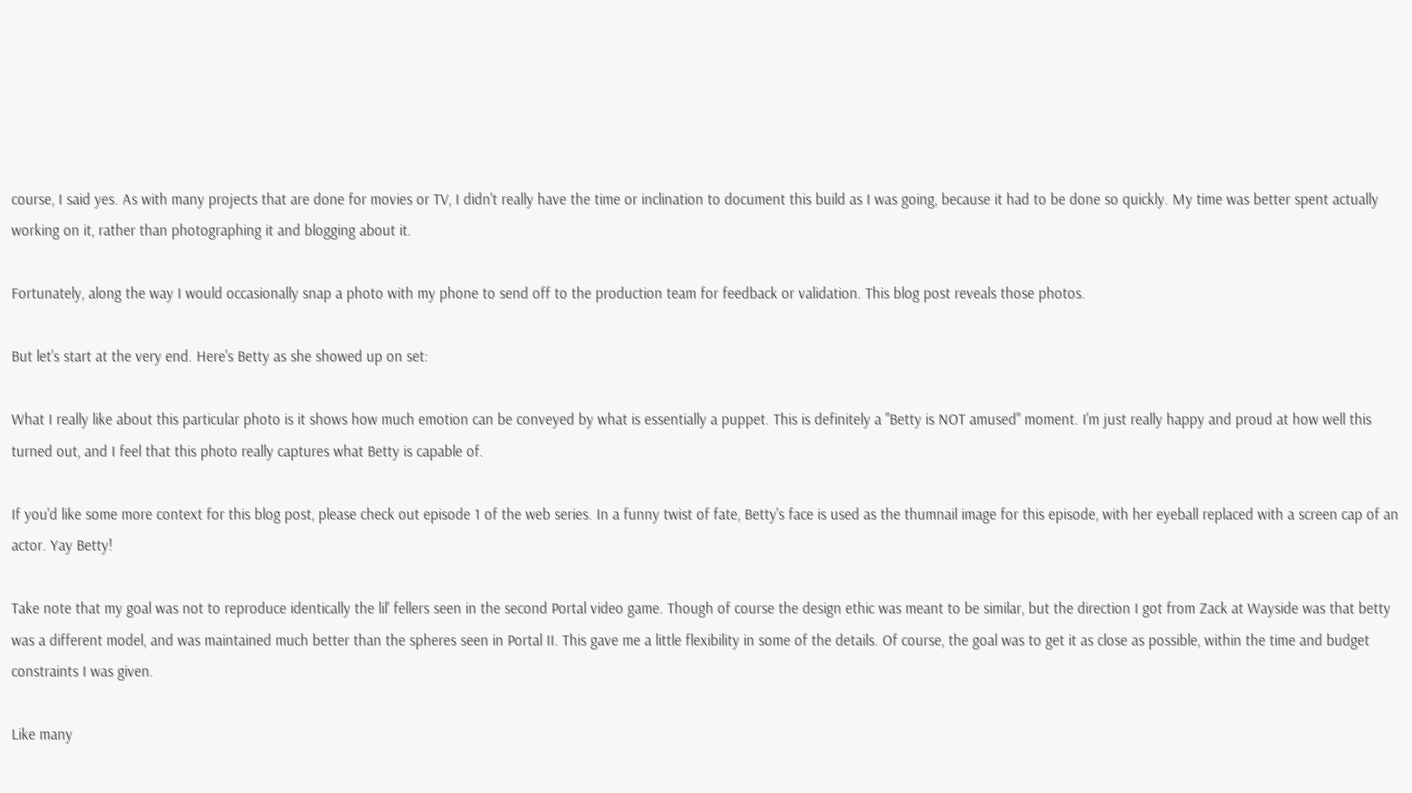course, I said yes. As with many projects that are done for movies or TV, I didn't really have the time or inclination to document this build as I was going, because it had to be done so quickly. My time was better spent actually working on it, rather than photographing it and blogging about it.

Fortunately, along the way I would occasionally snap a photo with my phone to send off to the production team for feedback or validation. This blog post reveals those photos.

But let's start at the very end. Here's Betty as she showed up on set:

What I really like about this particular photo is it shows how much emotion can be conveyed by what is essentially a puppet. This is definitely a "Betty is NOT amused" moment. I'm just really happy and proud at how well this turned out, and I feel that this photo really captures what Betty is capable of.

If you'd like some more context for this blog post, please check out episode 1 of the web series. In a funny twist of fate, Betty's face is used as the thumnail image for this episode, with her eyeball replaced with a screen cap of an actor. Yay Betty!

Take note that my goal was not to reproduce identically the lil' fellers seen in the second Portal video game. Though of course the design ethic was meant to be similar, but the direction I got from Zack at Wayside was that betty was a different model, and was maintained much better than the spheres seen in Portal II. This gave me a little flexibility in some of the details. Of course, the goal was to get it as close as possible, within the time and budget constraints I was given.

Like many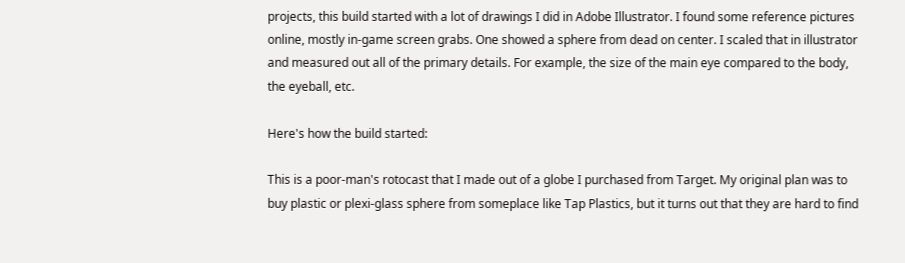projects, this build started with a lot of drawings I did in Adobe Illustrator. I found some reference pictures online, mostly in-game screen grabs. One showed a sphere from dead on center. I scaled that in illustrator and measured out all of the primary details. For example, the size of the main eye compared to the body, the eyeball, etc.

Here's how the build started:

This is a poor-man's rotocast that I made out of a globe I purchased from Target. My original plan was to buy plastic or plexi-glass sphere from someplace like Tap Plastics, but it turns out that they are hard to find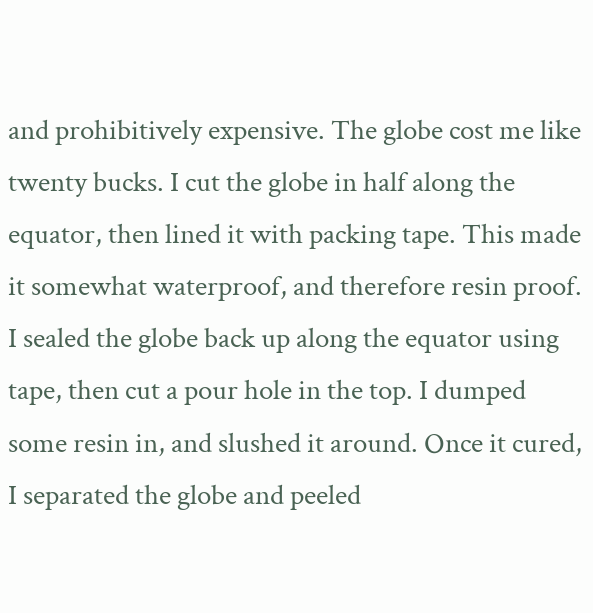and prohibitively expensive. The globe cost me like twenty bucks. I cut the globe in half along the equator, then lined it with packing tape. This made it somewhat waterproof, and therefore resin proof. I sealed the globe back up along the equator using tape, then cut a pour hole in the top. I dumped some resin in, and slushed it around. Once it cured, I separated the globe and peeled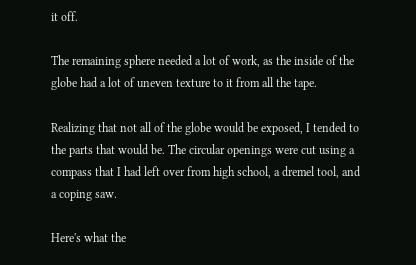it off.

The remaining sphere needed a lot of work, as the inside of the globe had a lot of uneven texture to it from all the tape.

Realizing that not all of the globe would be exposed, I tended to the parts that would be. The circular openings were cut using a compass that I had left over from high school, a dremel tool, and a coping saw.

Here's what the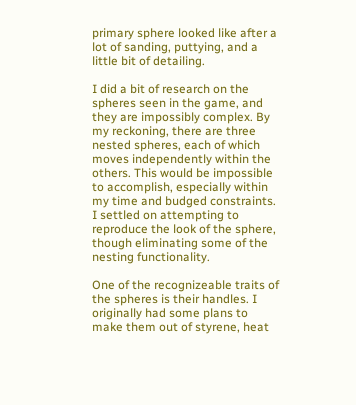primary sphere looked like after a lot of sanding, puttying, and a little bit of detailing.

I did a bit of research on the spheres seen in the game, and they are impossibly complex. By my reckoning, there are three nested spheres, each of which moves independently within the others. This would be impossible to accomplish, especially within my time and budged constraints. I settled on attempting to reproduce the look of the sphere, though eliminating some of the nesting functionality.

One of the recognizeable traits of the spheres is their handles. I originally had some plans to make them out of styrene, heat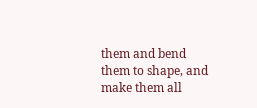them and bend them to shape, and make them all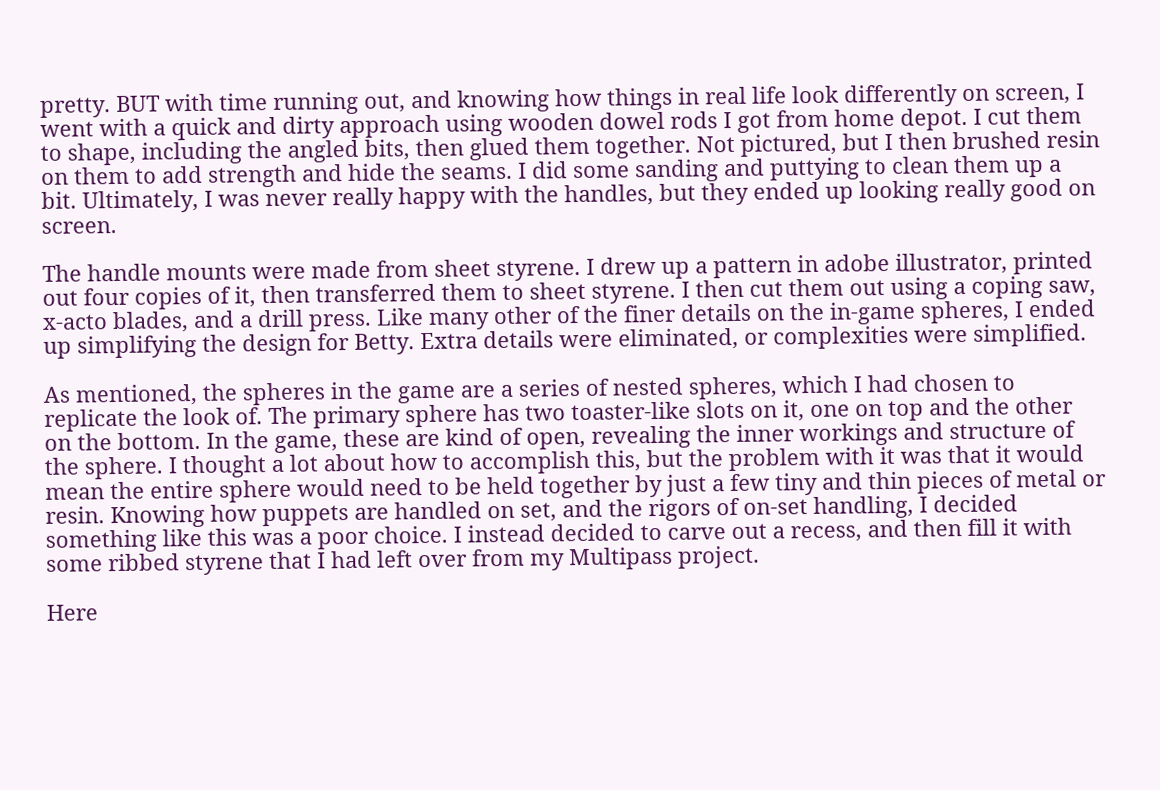pretty. BUT with time running out, and knowing how things in real life look differently on screen, I went with a quick and dirty approach using wooden dowel rods I got from home depot. I cut them to shape, including the angled bits, then glued them together. Not pictured, but I then brushed resin on them to add strength and hide the seams. I did some sanding and puttying to clean them up a bit. Ultimately, I was never really happy with the handles, but they ended up looking really good on screen.

The handle mounts were made from sheet styrene. I drew up a pattern in adobe illustrator, printed out four copies of it, then transferred them to sheet styrene. I then cut them out using a coping saw, x-acto blades, and a drill press. Like many other of the finer details on the in-game spheres, I ended up simplifying the design for Betty. Extra details were eliminated, or complexities were simplified.

As mentioned, the spheres in the game are a series of nested spheres, which I had chosen to replicate the look of. The primary sphere has two toaster-like slots on it, one on top and the other on the bottom. In the game, these are kind of open, revealing the inner workings and structure of the sphere. I thought a lot about how to accomplish this, but the problem with it was that it would mean the entire sphere would need to be held together by just a few tiny and thin pieces of metal or resin. Knowing how puppets are handled on set, and the rigors of on-set handling, I decided something like this was a poor choice. I instead decided to carve out a recess, and then fill it with some ribbed styrene that I had left over from my Multipass project.

Here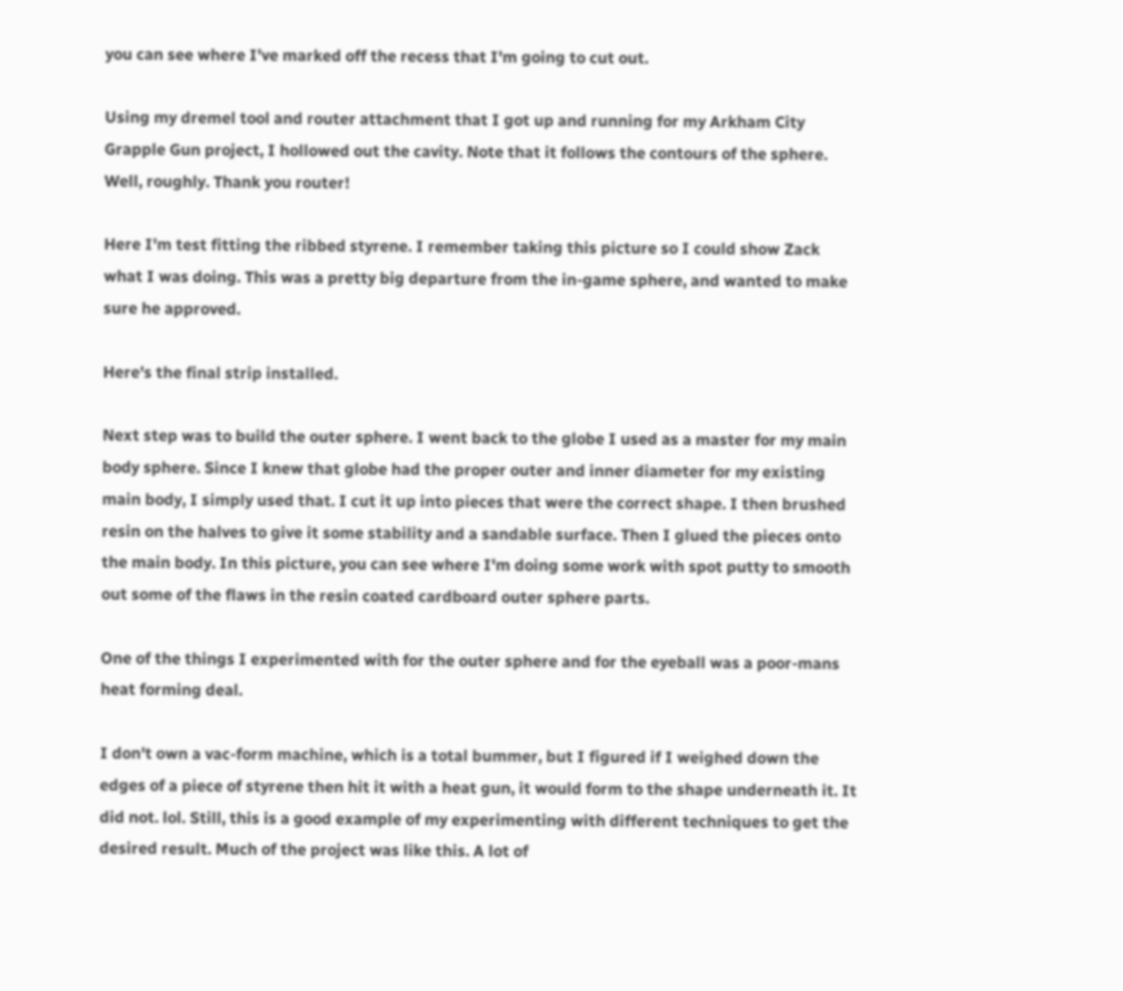you can see where I've marked off the recess that I'm going to cut out.

Using my dremel tool and router attachment that I got up and running for my Arkham City Grapple Gun project, I hollowed out the cavity. Note that it follows the contours of the sphere. Well, roughly. Thank you router!

Here I'm test fitting the ribbed styrene. I remember taking this picture so I could show Zack what I was doing. This was a pretty big departure from the in-game sphere, and wanted to make sure he approved.

Here's the final strip installed.

Next step was to build the outer sphere. I went back to the globe I used as a master for my main body sphere. Since I knew that globe had the proper outer and inner diameter for my existing main body, I simply used that. I cut it up into pieces that were the correct shape. I then brushed resin on the halves to give it some stability and a sandable surface. Then I glued the pieces onto the main body. In this picture, you can see where I'm doing some work with spot putty to smooth out some of the flaws in the resin coated cardboard outer sphere parts.

One of the things I experimented with for the outer sphere and for the eyeball was a poor-mans heat forming deal.

I don't own a vac-form machine, which is a total bummer, but I figured if I weighed down the edges of a piece of styrene then hit it with a heat gun, it would form to the shape underneath it. It did not. lol. Still, this is a good example of my experimenting with different techniques to get the desired result. Much of the project was like this. A lot of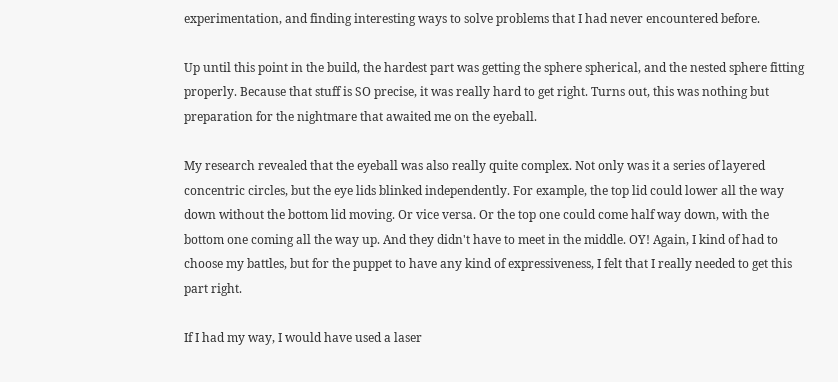experimentation, and finding interesting ways to solve problems that I had never encountered before.

Up until this point in the build, the hardest part was getting the sphere spherical, and the nested sphere fitting properly. Because that stuff is SO precise, it was really hard to get right. Turns out, this was nothing but preparation for the nightmare that awaited me on the eyeball.

My research revealed that the eyeball was also really quite complex. Not only was it a series of layered concentric circles, but the eye lids blinked independently. For example, the top lid could lower all the way down without the bottom lid moving. Or vice versa. Or the top one could come half way down, with the bottom one coming all the way up. And they didn't have to meet in the middle. OY! Again, I kind of had to choose my battles, but for the puppet to have any kind of expressiveness, I felt that I really needed to get this part right.

If I had my way, I would have used a laser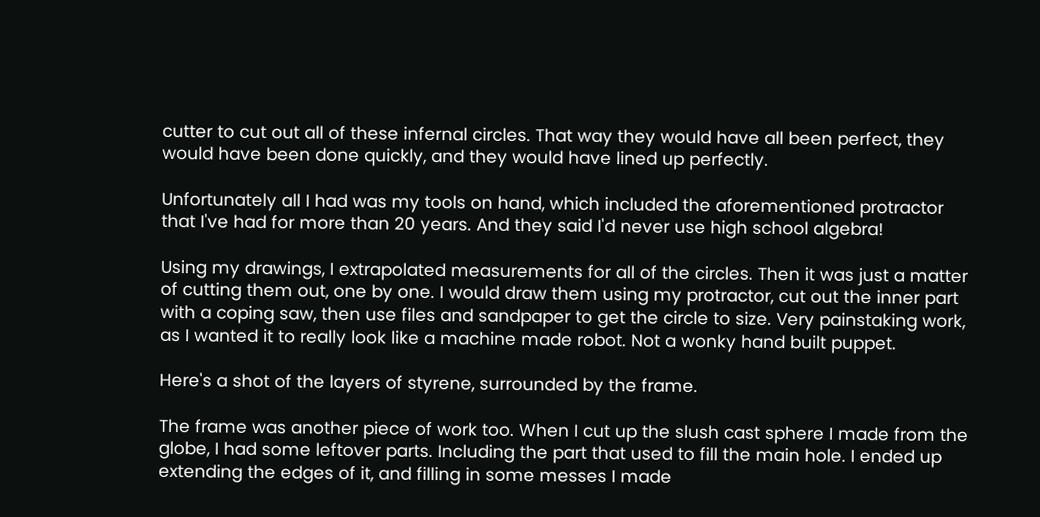cutter to cut out all of these infernal circles. That way they would have all been perfect, they would have been done quickly, and they would have lined up perfectly.

Unfortunately all I had was my tools on hand, which included the aforementioned protractor that I've had for more than 20 years. And they said I'd never use high school algebra!

Using my drawings, I extrapolated measurements for all of the circles. Then it was just a matter of cutting them out, one by one. I would draw them using my protractor, cut out the inner part with a coping saw, then use files and sandpaper to get the circle to size. Very painstaking work, as I wanted it to really look like a machine made robot. Not a wonky hand built puppet.

Here's a shot of the layers of styrene, surrounded by the frame.

The frame was another piece of work too. When I cut up the slush cast sphere I made from the globe, I had some leftover parts. Including the part that used to fill the main hole. I ended up extending the edges of it, and filling in some messes I made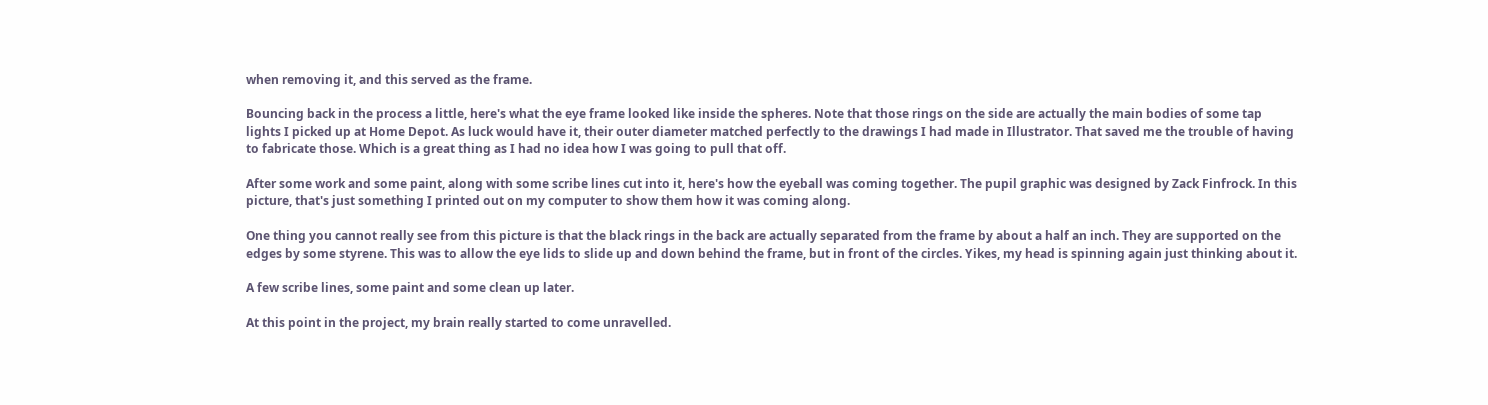when removing it, and this served as the frame.

Bouncing back in the process a little, here's what the eye frame looked like inside the spheres. Note that those rings on the side are actually the main bodies of some tap lights I picked up at Home Depot. As luck would have it, their outer diameter matched perfectly to the drawings I had made in Illustrator. That saved me the trouble of having to fabricate those. Which is a great thing as I had no idea how I was going to pull that off.

After some work and some paint, along with some scribe lines cut into it, here's how the eyeball was coming together. The pupil graphic was designed by Zack Finfrock. In this picture, that's just something I printed out on my computer to show them how it was coming along.

One thing you cannot really see from this picture is that the black rings in the back are actually separated from the frame by about a half an inch. They are supported on the edges by some styrene. This was to allow the eye lids to slide up and down behind the frame, but in front of the circles. Yikes, my head is spinning again just thinking about it.

A few scribe lines, some paint and some clean up later.

At this point in the project, my brain really started to come unravelled.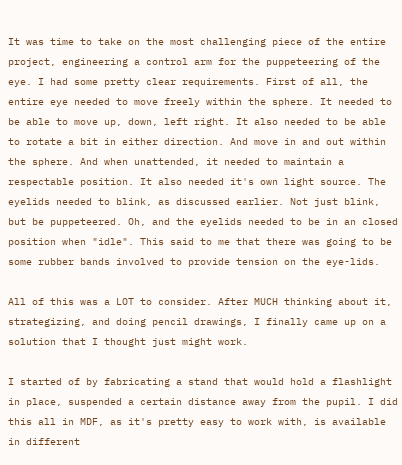It was time to take on the most challenging piece of the entire project, engineering a control arm for the puppeteering of the eye. I had some pretty clear requirements. First of all, the entire eye needed to move freely within the sphere. It needed to be able to move up, down, left right. It also needed to be able to rotate a bit in either direction. And move in and out within the sphere. And when unattended, it needed to maintain a respectable position. It also needed it's own light source. The eyelids needed to blink, as discussed earlier. Not just blink, but be puppeteered. Oh, and the eyelids needed to be in an closed position when "idle". This said to me that there was going to be some rubber bands involved to provide tension on the eye-lids.

All of this was a LOT to consider. After MUCH thinking about it, strategizing, and doing pencil drawings, I finally came up on a solution that I thought just might work.

I started of by fabricating a stand that would hold a flashlight in place, suspended a certain distance away from the pupil. I did this all in MDF, as it's pretty easy to work with, is available in different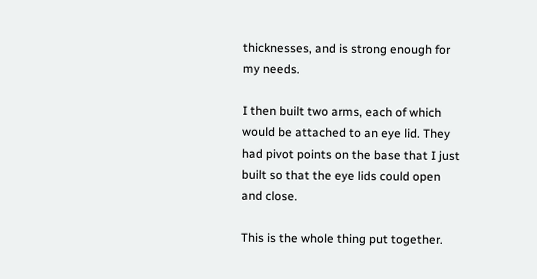thicknesses, and is strong enough for my needs.

I then built two arms, each of which would be attached to an eye lid. They had pivot points on the base that I just built so that the eye lids could open and close.

This is the whole thing put together.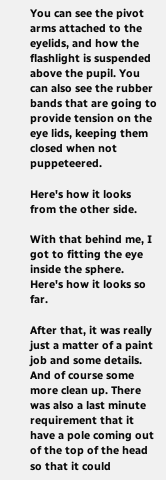You can see the pivot arms attached to the eyelids, and how the flashlight is suspended above the pupil. You can also see the rubber bands that are going to provide tension on the eye lids, keeping them closed when not puppeteered.

Here's how it looks from the other side.

With that behind me, I got to fitting the eye inside the sphere. Here's how it looks so far.

After that, it was really just a matter of a paint job and some details. And of course some more clean up. There was also a last minute requirement that it have a pole coming out of the top of the head so that it could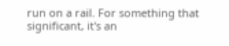run on a rail. For something that significant, it's an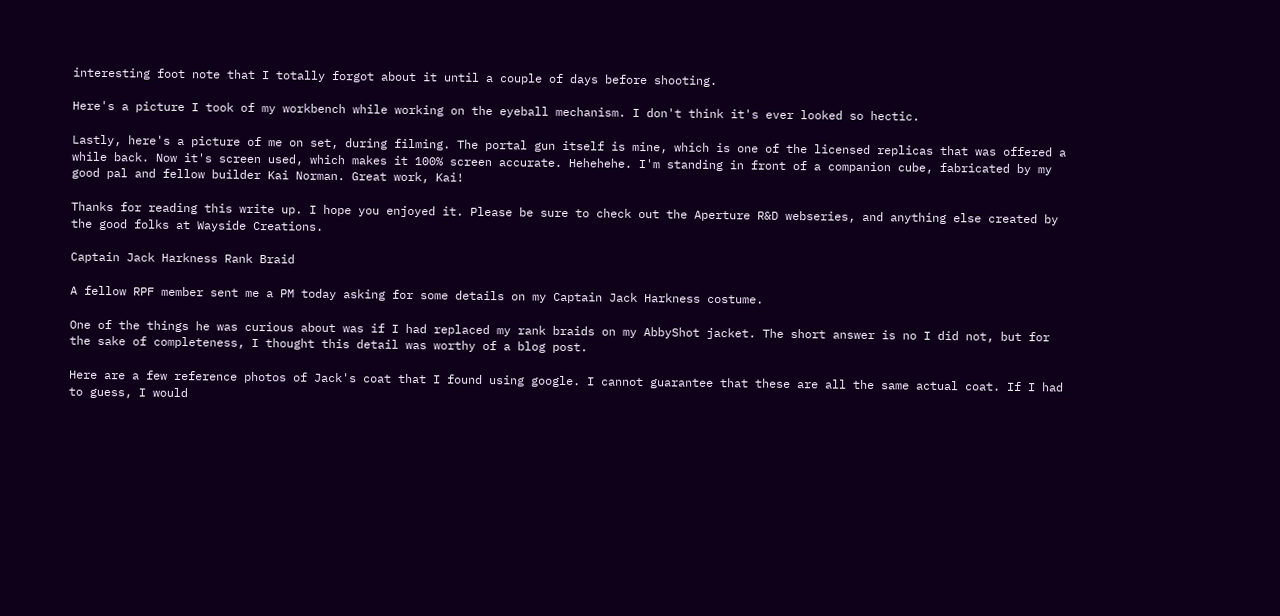interesting foot note that I totally forgot about it until a couple of days before shooting.

Here's a picture I took of my workbench while working on the eyeball mechanism. I don't think it's ever looked so hectic.

Lastly, here's a picture of me on set, during filming. The portal gun itself is mine, which is one of the licensed replicas that was offered a while back. Now it's screen used, which makes it 100% screen accurate. Hehehehe. I'm standing in front of a companion cube, fabricated by my good pal and fellow builder Kai Norman. Great work, Kai!

Thanks for reading this write up. I hope you enjoyed it. Please be sure to check out the Aperture R&D webseries, and anything else created by the good folks at Wayside Creations.

Captain Jack Harkness Rank Braid

A fellow RPF member sent me a PM today asking for some details on my Captain Jack Harkness costume.

One of the things he was curious about was if I had replaced my rank braids on my AbbyShot jacket. The short answer is no I did not, but for the sake of completeness, I thought this detail was worthy of a blog post.

Here are a few reference photos of Jack's coat that I found using google. I cannot guarantee that these are all the same actual coat. If I had to guess, I would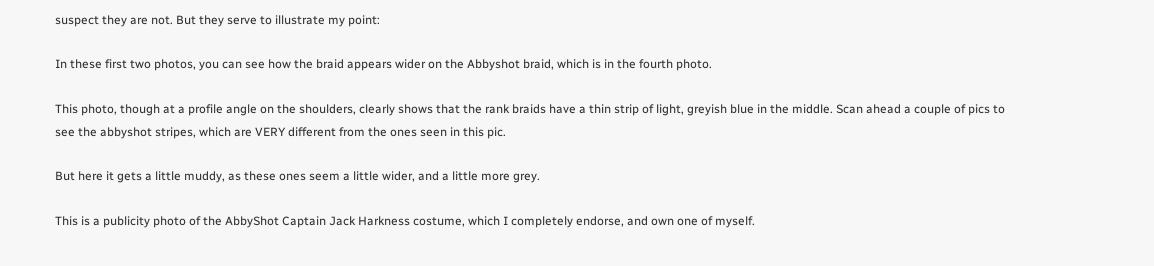suspect they are not. But they serve to illustrate my point:

In these first two photos, you can see how the braid appears wider on the Abbyshot braid, which is in the fourth photo.

This photo, though at a profile angle on the shoulders, clearly shows that the rank braids have a thin strip of light, greyish blue in the middle. Scan ahead a couple of pics to see the abbyshot stripes, which are VERY different from the ones seen in this pic.

But here it gets a little muddy, as these ones seem a little wider, and a little more grey.

This is a publicity photo of the AbbyShot Captain Jack Harkness costume, which I completely endorse, and own one of myself.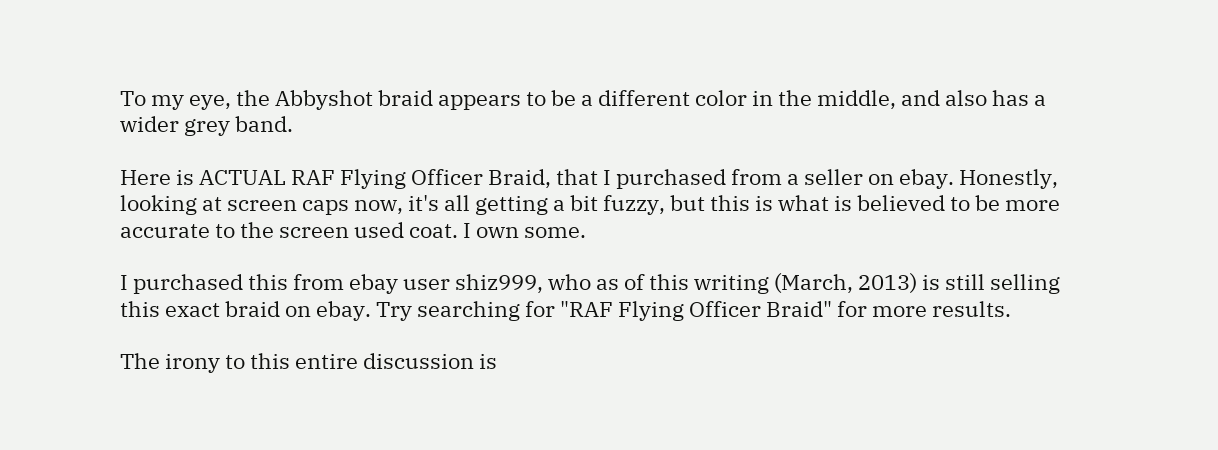To my eye, the Abbyshot braid appears to be a different color in the middle, and also has a wider grey band.

Here is ACTUAL RAF Flying Officer Braid, that I purchased from a seller on ebay. Honestly, looking at screen caps now, it's all getting a bit fuzzy, but this is what is believed to be more accurate to the screen used coat. I own some.

I purchased this from ebay user shiz999, who as of this writing (March, 2013) is still selling this exact braid on ebay. Try searching for "RAF Flying Officer Braid" for more results.

The irony to this entire discussion is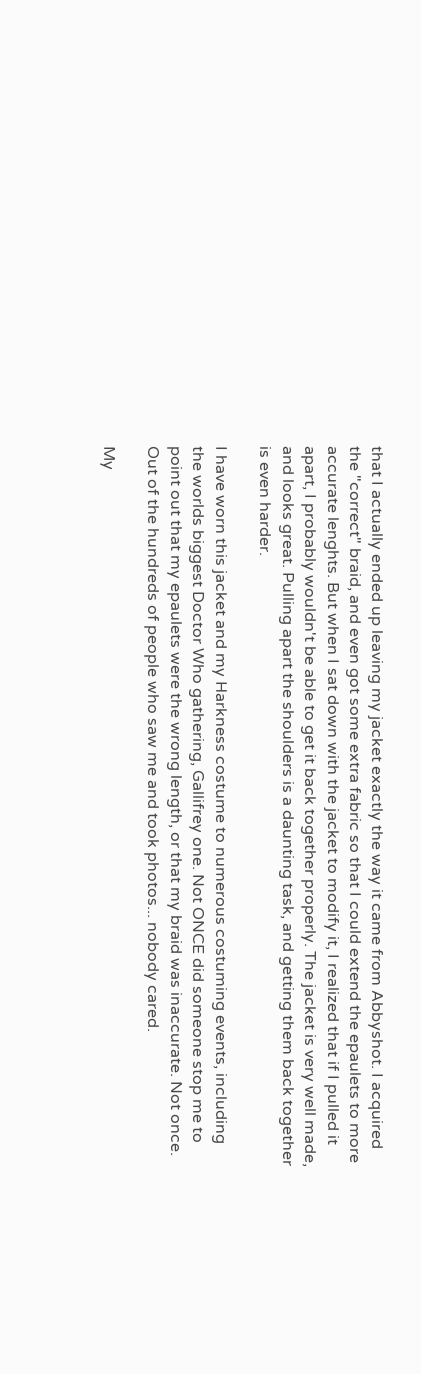that I actually ended up leaving my jacket exactly the way it came from Abbyshot. I acquired the "correct" braid, and even got some extra fabric so that I could extend the epaulets to more accurate lenghts. But when I sat down with the jacket to modify it, I realized that if I pulled it apart, I probably wouldn't be able to get it back together properly. The jacket is very well made, and looks great. Pulling apart the shoulders is a daunting task, and getting them back together is even harder.

I have worn this jacket and my Harkness costume to numerous costuming events, including the worlds biggest Doctor Who gathering, Gallifrey one. Not ONCE did someone stop me to point out that my epaulets were the wrong length, or that my braid was inaccurate. Not once. Out of the hundreds of people who saw me and took photos... nobody cared.

My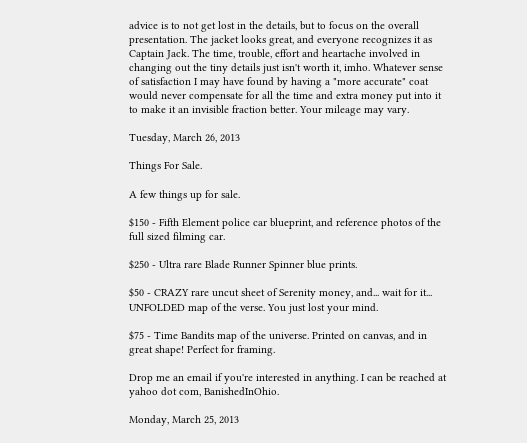advice is to not get lost in the details, but to focus on the overall presentation. The jacket looks great, and everyone recognizes it as Captain Jack. The time, trouble, effort and heartache involved in changing out the tiny details just isn't worth it, imho. Whatever sense of satisfaction I may have found by having a "more accurate" coat would never compensate for all the time and extra money put into it to make it an invisible fraction better. Your mileage may vary.

Tuesday, March 26, 2013

Things For Sale.

A few things up for sale.

$150 - Fifth Element police car blueprint, and reference photos of the full sized filming car.

$250 - Ultra rare Blade Runner Spinner blue prints.

$50 - CRAZY rare uncut sheet of Serenity money, and... wait for it... UNFOLDED map of the verse. You just lost your mind.

$75 - Time Bandits map of the universe. Printed on canvas, and in great shape! Perfect for framing.

Drop me an email if you're interested in anything. I can be reached at yahoo dot com, BanishedInOhio.

Monday, March 25, 2013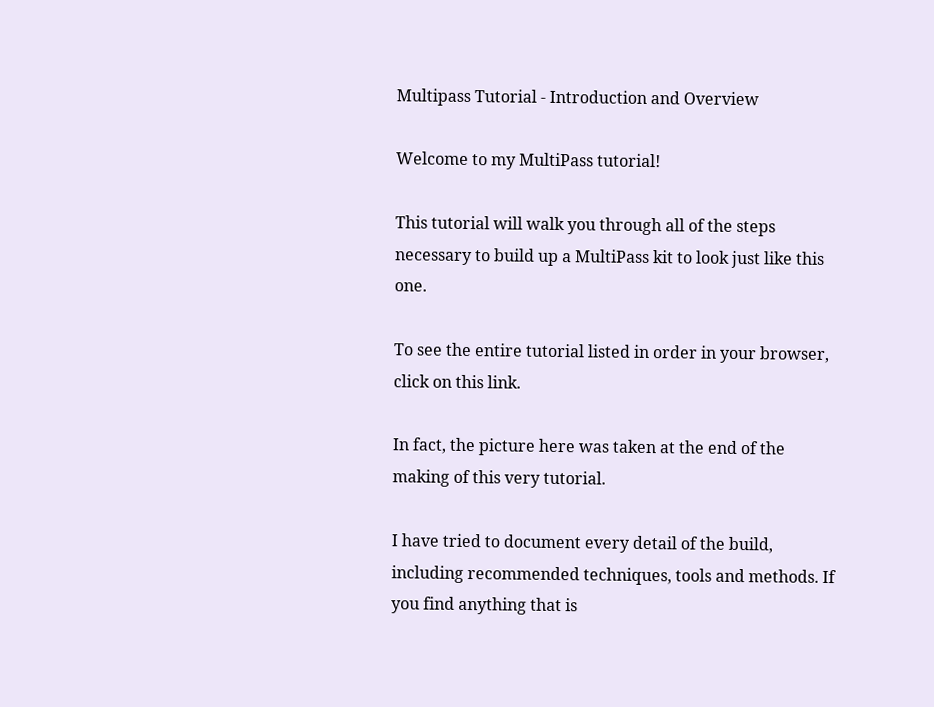Multipass Tutorial - Introduction and Overview

Welcome to my MultiPass tutorial!

This tutorial will walk you through all of the steps necessary to build up a MultiPass kit to look just like this one.

To see the entire tutorial listed in order in your browser, click on this link.

In fact, the picture here was taken at the end of the making of this very tutorial.

I have tried to document every detail of the build, including recommended techniques, tools and methods. If you find anything that is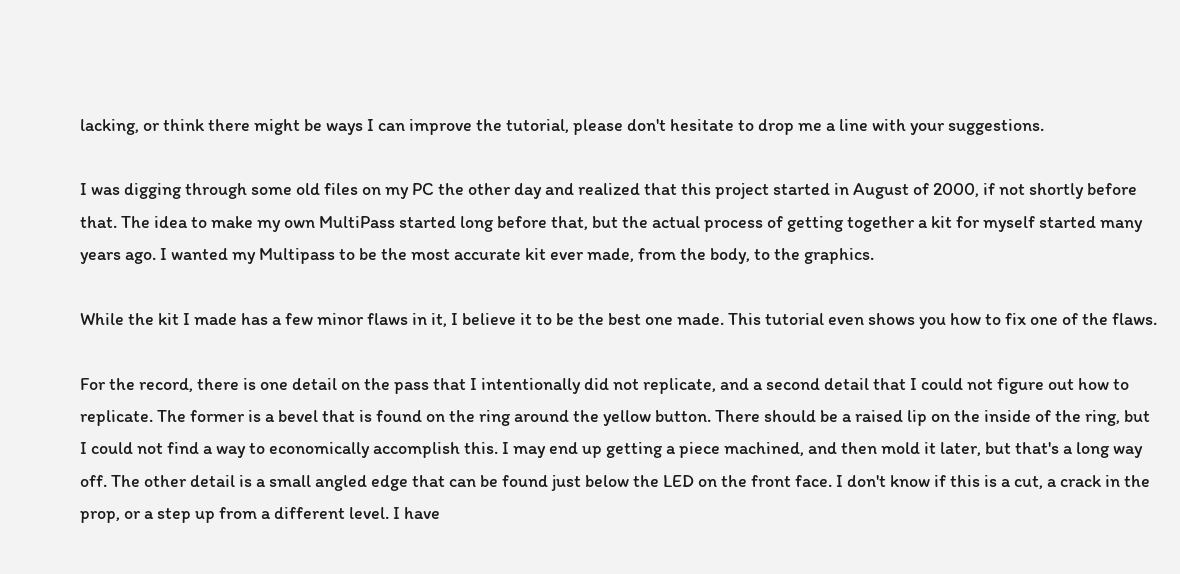lacking, or think there might be ways I can improve the tutorial, please don't hesitate to drop me a line with your suggestions.

I was digging through some old files on my PC the other day and realized that this project started in August of 2000, if not shortly before that. The idea to make my own MultiPass started long before that, but the actual process of getting together a kit for myself started many years ago. I wanted my Multipass to be the most accurate kit ever made, from the body, to the graphics.

While the kit I made has a few minor flaws in it, I believe it to be the best one made. This tutorial even shows you how to fix one of the flaws.

For the record, there is one detail on the pass that I intentionally did not replicate, and a second detail that I could not figure out how to replicate. The former is a bevel that is found on the ring around the yellow button. There should be a raised lip on the inside of the ring, but I could not find a way to economically accomplish this. I may end up getting a piece machined, and then mold it later, but that's a long way off. The other detail is a small angled edge that can be found just below the LED on the front face. I don't know if this is a cut, a crack in the prop, or a step up from a different level. I have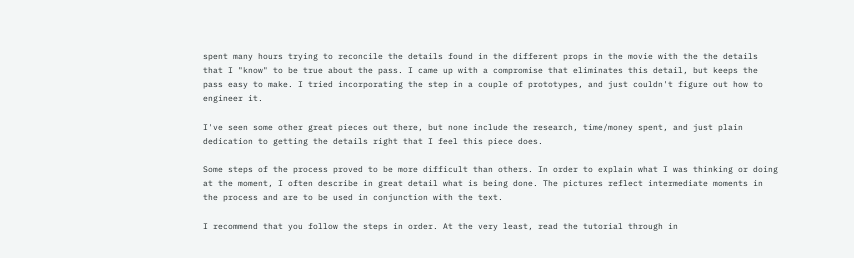spent many hours trying to reconcile the details found in the different props in the movie with the the details that I "know" to be true about the pass. I came up with a compromise that eliminates this detail, but keeps the pass easy to make. I tried incorporating the step in a couple of prototypes, and just couldn't figure out how to engineer it.

I've seen some other great pieces out there, but none include the research, time/money spent, and just plain dedication to getting the details right that I feel this piece does.

Some steps of the process proved to be more difficult than others. In order to explain what I was thinking or doing at the moment, I often describe in great detail what is being done. The pictures reflect intermediate moments in the process and are to be used in conjunction with the text.

I recommend that you follow the steps in order. At the very least, read the tutorial through in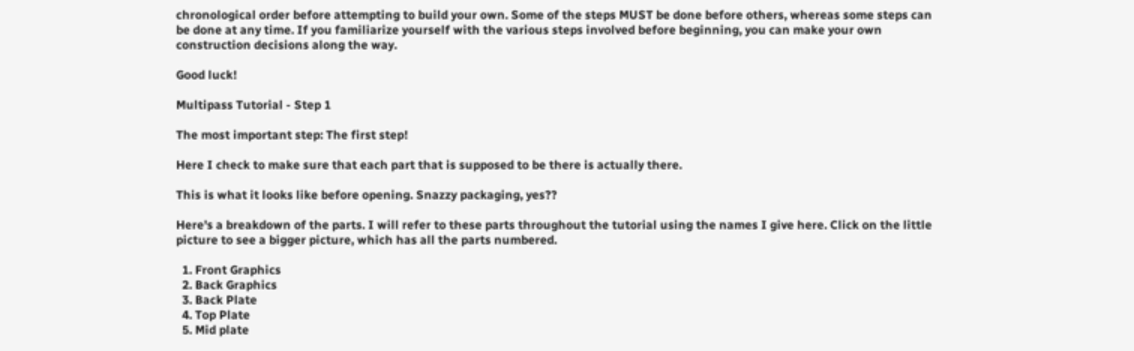chronological order before attempting to build your own. Some of the steps MUST be done before others, whereas some steps can be done at any time. If you familiarize yourself with the various steps involved before beginning, you can make your own construction decisions along the way.

Good luck!

Multipass Tutorial - Step 1

The most important step: The first step!

Here I check to make sure that each part that is supposed to be there is actually there.

This is what it looks like before opening. Snazzy packaging, yes??

Here's a breakdown of the parts. I will refer to these parts throughout the tutorial using the names I give here. Click on the little picture to see a bigger picture, which has all the parts numbered.

  1. Front Graphics
  2. Back Graphics
  3. Back Plate
  4. Top Plate
  5. Mid plate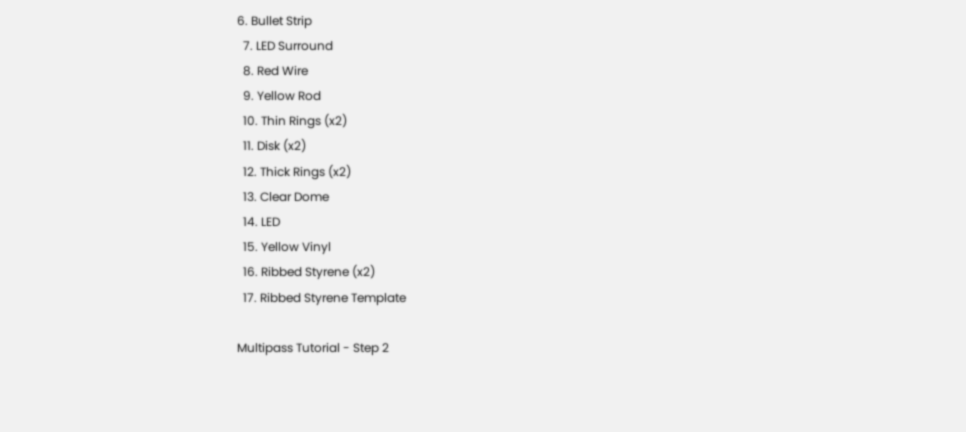6. Bullet Strip
  7. LED Surround
  8. Red Wire
  9. Yellow Rod
  10. Thin Rings (x2)
  11. Disk (x2)
  12. Thick Rings (x2)
  13. Clear Dome
  14. LED
  15. Yellow Vinyl
  16. Ribbed Styrene (x2)
  17. Ribbed Styrene Template

Multipass Tutorial - Step 2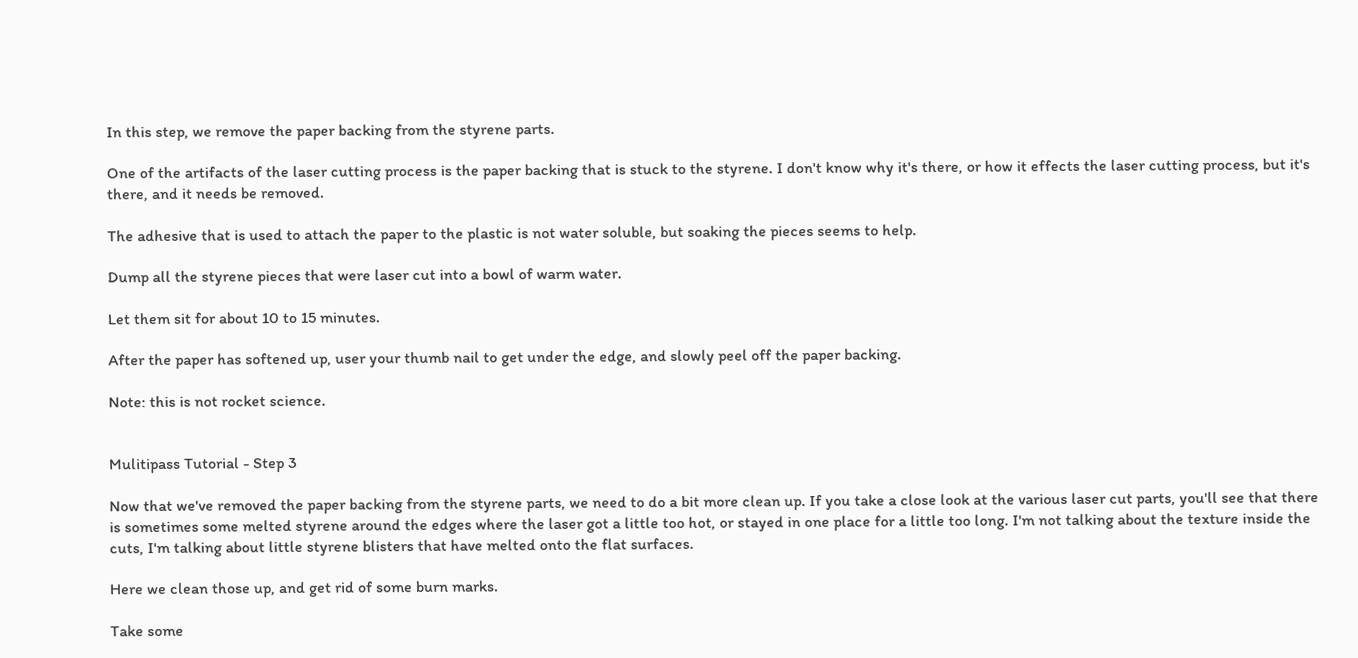In this step, we remove the paper backing from the styrene parts.

One of the artifacts of the laser cutting process is the paper backing that is stuck to the styrene. I don't know why it's there, or how it effects the laser cutting process, but it's there, and it needs be removed.

The adhesive that is used to attach the paper to the plastic is not water soluble, but soaking the pieces seems to help.

Dump all the styrene pieces that were laser cut into a bowl of warm water.

Let them sit for about 10 to 15 minutes.

After the paper has softened up, user your thumb nail to get under the edge, and slowly peel off the paper backing.

Note: this is not rocket science.


Mulitipass Tutorial - Step 3

Now that we've removed the paper backing from the styrene parts, we need to do a bit more clean up. If you take a close look at the various laser cut parts, you'll see that there is sometimes some melted styrene around the edges where the laser got a little too hot, or stayed in one place for a little too long. I'm not talking about the texture inside the cuts, I'm talking about little styrene blisters that have melted onto the flat surfaces.

Here we clean those up, and get rid of some burn marks.

Take some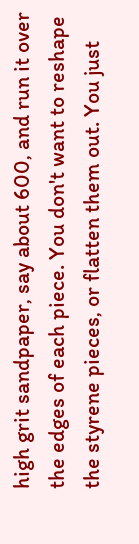high grit sandpaper, say about 600, and run it over the edges of each piece. You don't want to reshape the styrene pieces, or flatten them out. You just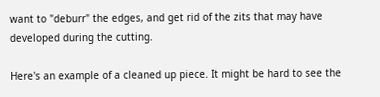want to "deburr" the edges, and get rid of the zits that may have developed during the cutting.

Here's an example of a cleaned up piece. It might be hard to see the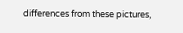differences from these pictures,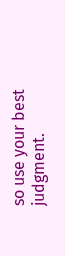so use your best judgment.